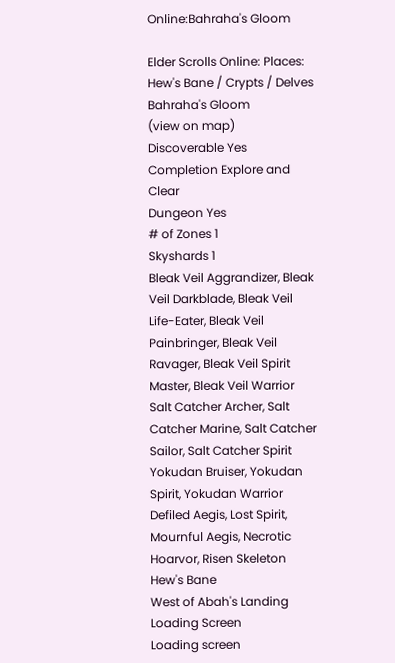Online:Bahraha's Gloom

Elder Scrolls Online: Places: Hew's Bane / Crypts / Delves
Bahraha's Gloom
(view on map)
Discoverable Yes
Completion Explore and Clear
Dungeon Yes
# of Zones 1
Skyshards 1
Bleak Veil Aggrandizer, Bleak Veil Darkblade, Bleak Veil Life-Eater, Bleak Veil Painbringer, Bleak Veil Ravager, Bleak Veil Spirit Master, Bleak Veil Warrior
Salt Catcher Archer, Salt Catcher Marine, Salt Catcher Sailor, Salt Catcher Spirit
Yokudan Bruiser, Yokudan Spirit, Yokudan Warrior
Defiled Aegis, Lost Spirit, Mournful Aegis, Necrotic Hoarvor, Risen Skeleton
Hew's Bane
West of Abah's Landing
Loading Screen
Loading screen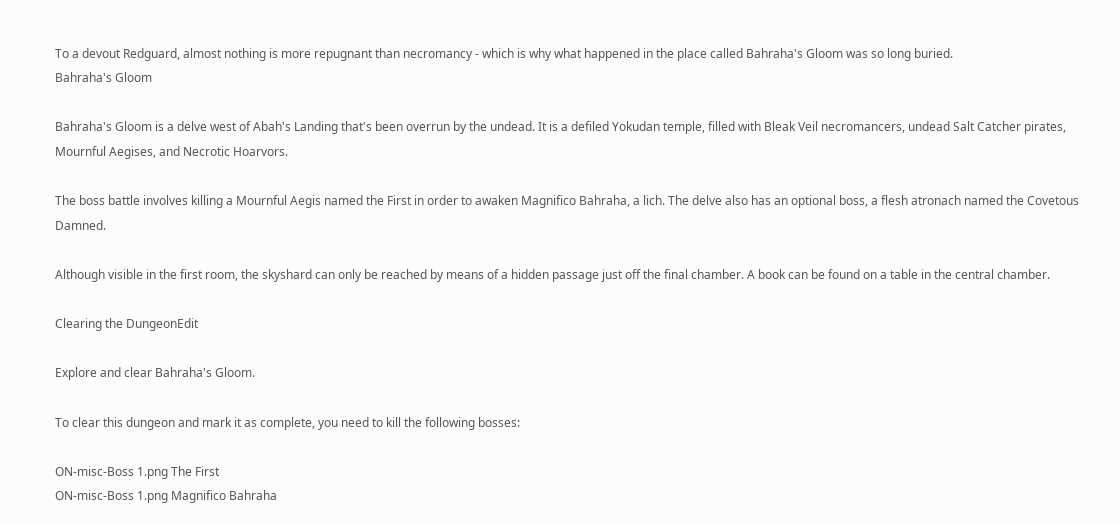To a devout Redguard, almost nothing is more repugnant than necromancy - which is why what happened in the place called Bahraha's Gloom was so long buried.
Bahraha's Gloom

Bahraha's Gloom is a delve west of Abah's Landing that's been overrun by the undead. It is a defiled Yokudan temple, filled with Bleak Veil necromancers, undead Salt Catcher pirates, Mournful Aegises, and Necrotic Hoarvors.

The boss battle involves killing a Mournful Aegis named the First in order to awaken Magnifico Bahraha, a lich. The delve also has an optional boss, a flesh atronach named the Covetous Damned.

Although visible in the first room, the skyshard can only be reached by means of a hidden passage just off the final chamber. A book can be found on a table in the central chamber.

Clearing the DungeonEdit

Explore and clear Bahraha's Gloom.

To clear this dungeon and mark it as complete, you need to kill the following bosses:

ON-misc-Boss 1.png The First
ON-misc-Boss 1.png Magnifico Bahraha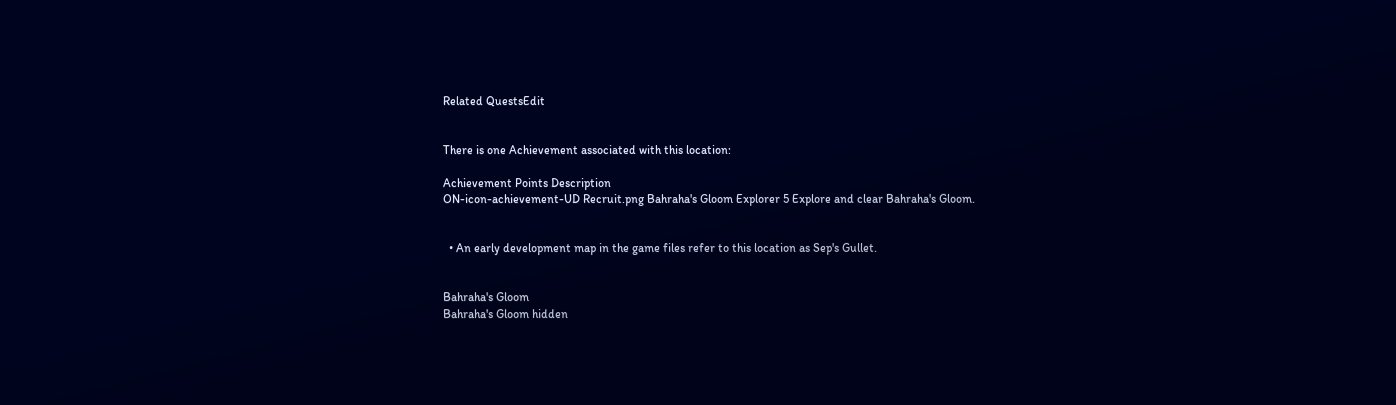Related QuestsEdit


There is one Achievement associated with this location:

Achievement Points Description
ON-icon-achievement-UD Recruit.png Bahraha's Gloom Explorer 5 Explore and clear Bahraha's Gloom.


  • An early development map in the game files refer to this location as Sep's Gullet.


Bahraha's Gloom
Bahraha's Gloom hidden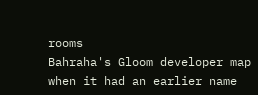rooms
Bahraha's Gloom developer map when it had an earlier name